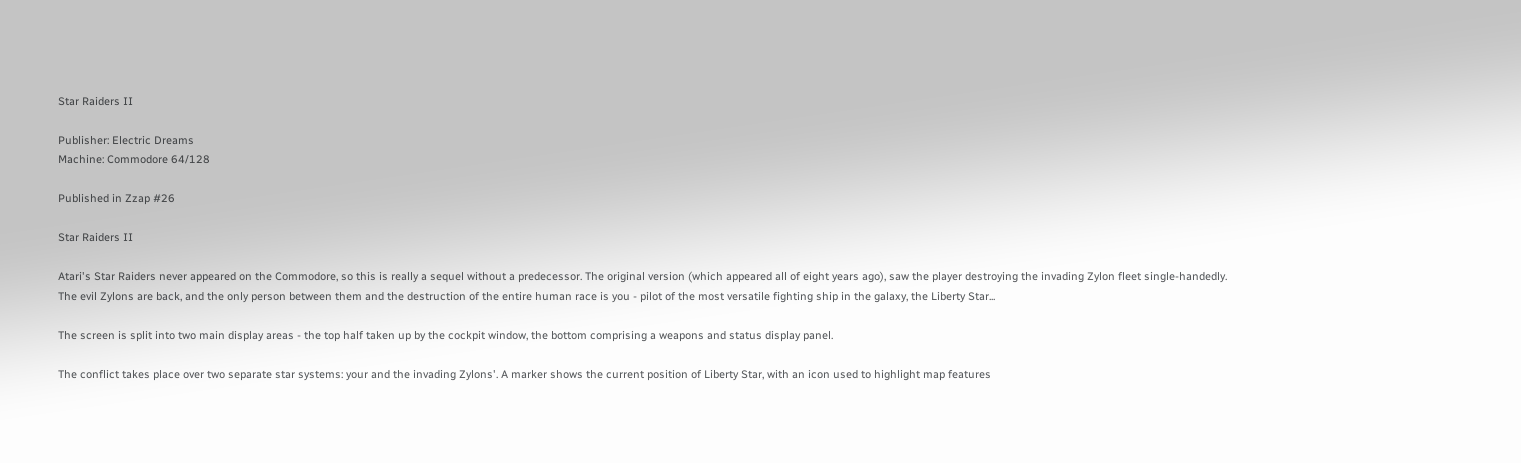Star Raiders II

Publisher: Electric Dreams
Machine: Commodore 64/128

Published in Zzap #26

Star Raiders II

Atari's Star Raiders never appeared on the Commodore, so this is really a sequel without a predecessor. The original version (which appeared all of eight years ago), saw the player destroying the invading Zylon fleet single-handedly. The evil Zylons are back, and the only person between them and the destruction of the entire human race is you - pilot of the most versatile fighting ship in the galaxy, the Liberty Star...

The screen is split into two main display areas - the top half taken up by the cockpit window, the bottom comprising a weapons and status display panel.

The conflict takes place over two separate star systems: your and the invading Zylons'. A marker shows the current position of Liberty Star, with an icon used to highlight map features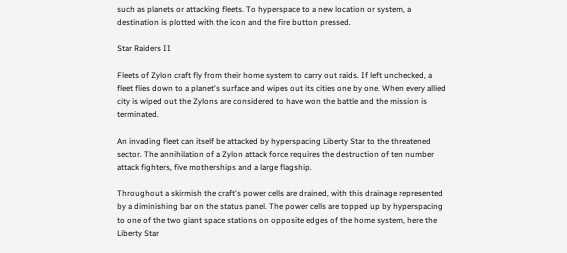such as planets or attacking fleets. To hyperspace to a new location or system, a destination is plotted with the icon and the fire button pressed.

Star Raiders II

Fleets of Zylon craft fly from their home system to carry out raids. If left unchecked, a fleet flies down to a planet's surface and wipes out its cities one by one. When every allied city is wiped out the Zylons are considered to have won the battle and the mission is terminated.

An invading fleet can itself be attacked by hyperspacing Liberty Star to the threatened sector. The annihilation of a Zylon attack force requires the destruction of ten number attack fighters, five motherships and a large flagship.

Throughout a skirmish the craft's power cells are drained, with this drainage represented by a diminishing bar on the status panel. The power cells are topped up by hyperspacing to one of the two giant space stations on opposite edges of the home system, here the Liberty Star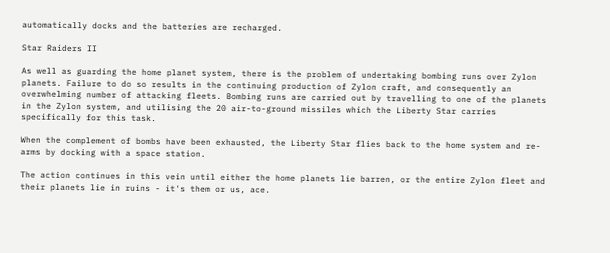automatically docks and the batteries are recharged.

Star Raiders II

As well as guarding the home planet system, there is the problem of undertaking bombing runs over Zylon planets. Failure to do so results in the continuing production of Zylon craft, and consequently an overwhelming number of attacking fleets. Bombing runs are carried out by travelling to one of the planets in the Zylon system, and utilising the 20 air-to-ground missiles which the Liberty Star carries specifically for this task.

When the complement of bombs have been exhausted, the Liberty Star flies back to the home system and re-arms by docking with a space station.

The action continues in this vein until either the home planets lie barren, or the entire Zylon fleet and their planets lie in ruins - it's them or us, ace.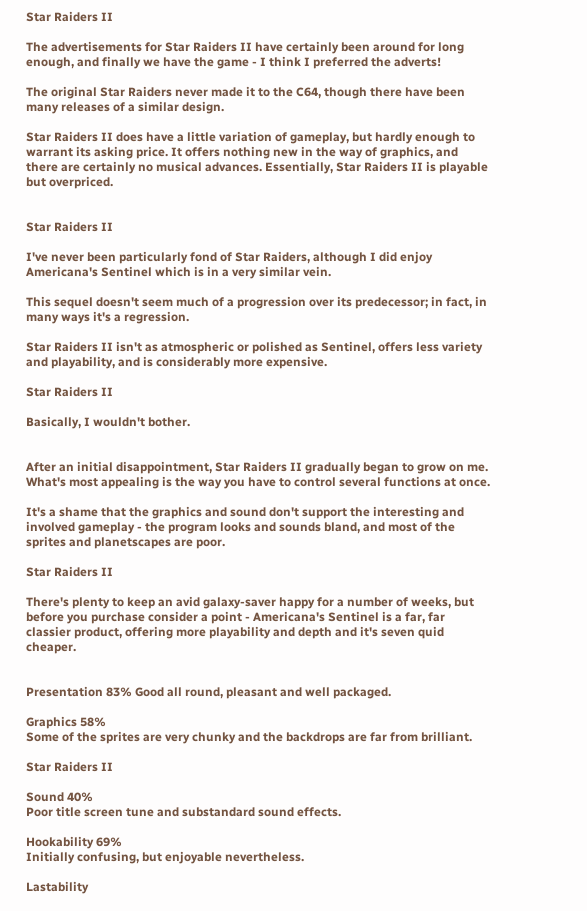Star Raiders II

The advertisements for Star Raiders II have certainly been around for long enough, and finally we have the game - I think I preferred the adverts!

The original Star Raiders never made it to the C64, though there have been many releases of a similar design.

Star Raiders II does have a little variation of gameplay, but hardly enough to warrant its asking price. It offers nothing new in the way of graphics, and there are certainly no musical advances. Essentially, Star Raiders II is playable but overpriced.


Star Raiders II

I've never been particularly fond of Star Raiders, although I did enjoy Americana's Sentinel which is in a very similar vein.

This sequel doesn't seem much of a progression over its predecessor; in fact, in many ways it's a regression.

Star Raiders II isn't as atmospheric or polished as Sentinel, offers less variety and playability, and is considerably more expensive.

Star Raiders II

Basically, I wouldn't bother.


After an initial disappointment, Star Raiders II gradually began to grow on me. What's most appealing is the way you have to control several functions at once.

It's a shame that the graphics and sound don't support the interesting and involved gameplay - the program looks and sounds bland, and most of the sprites and planetscapes are poor.

Star Raiders II

There's plenty to keep an avid galaxy-saver happy for a number of weeks, but before you purchase consider a point - Americana's Sentinel is a far, far classier product, offering more playability and depth and it's seven quid cheaper.


Presentation 83% Good all round, pleasant and well packaged.

Graphics 58%
Some of the sprites are very chunky and the backdrops are far from brilliant.

Star Raiders II

Sound 40%
Poor title screen tune and substandard sound effects.

Hookability 69%
Initially confusing, but enjoyable nevertheless.

Lastability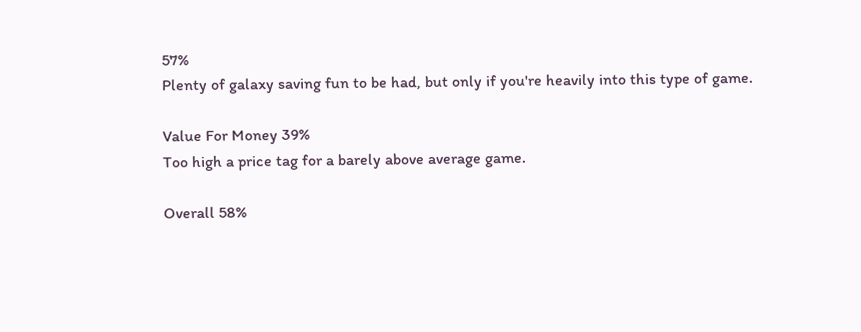57%
Plenty of galaxy saving fun to be had, but only if you're heavily into this type of game.

Value For Money 39%
Too high a price tag for a barely above average game.

Overall 58%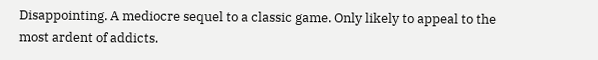Disappointing. A mediocre sequel to a classic game. Only likely to appeal to the most ardent of addicts.